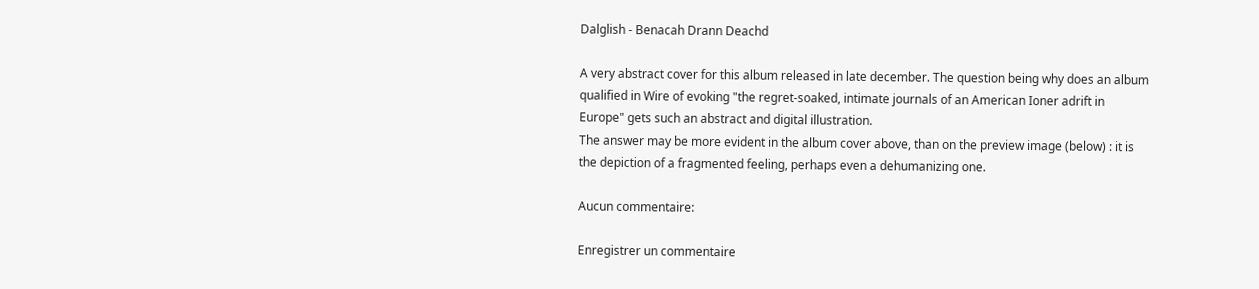Dalglish - Benacah Drann Deachd

A very abstract cover for this album released in late december. The question being why does an album  qualified in Wire of evoking "the regret-soaked, intimate journals of an American Ioner adrift in Europe" gets such an abstract and digital illustration.
The answer may be more evident in the album cover above, than on the preview image (below) : it is the depiction of a fragmented feeling, perhaps even a dehumanizing one.

Aucun commentaire:

Enregistrer un commentaire